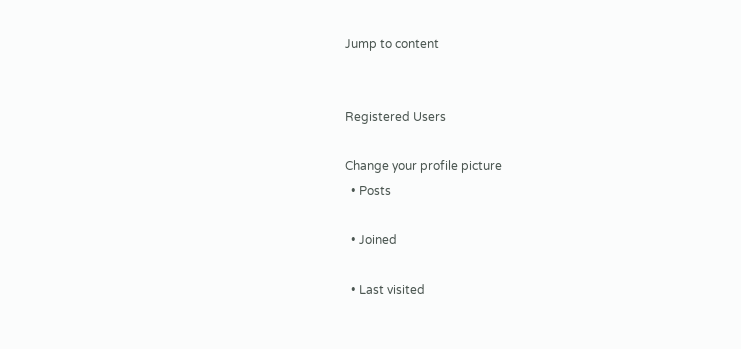Jump to content


Registered Users

Change your profile picture
  • Posts

  • Joined

  • Last visited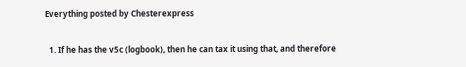Everything posted by Chesterexpress

  1. If he has the v5c (logbook), then he can tax it using that, and therefore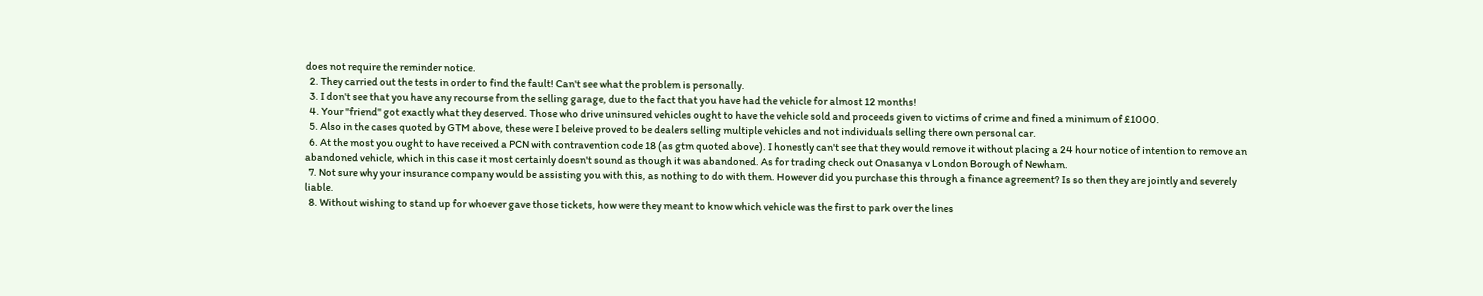does not require the reminder notice.
  2. They carried out the tests in order to find the fault! Can't see what the problem is personally.
  3. I don't see that you have any recourse from the selling garage, due to the fact that you have had the vehicle for almost 12 months!
  4. Your "friend" got exactly what they deserved. Those who drive uninsured vehicles ought to have the vehicle sold and proceeds given to victims of crime and fined a minimum of £1000.
  5. Also in the cases quoted by GTM above, these were I beleive proved to be dealers selling multiple vehicles and not individuals selling there own personal car.
  6. At the most you ought to have received a PCN with contravention code 18 (as gtm quoted above). I honestly can't see that they would remove it without placing a 24 hour notice of intention to remove an abandoned vehicle, which in this case it most certainly doesn't sound as though it was abandoned. As for trading check out Onasanya v London Borough of Newham.
  7. Not sure why your insurance company would be assisting you with this, as nothing to do with them. However did you purchase this through a finance agreement? Is so then they are jointly and severely liable.
  8. Without wishing to stand up for whoever gave those tickets, how were they meant to know which vehicle was the first to park over the lines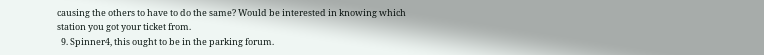causing the others to have to do the same? Would be interested in knowing which station you got your ticket from.
  9. Spinner4, this ought to be in the parking forum.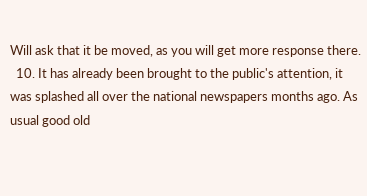Will ask that it be moved, as you will get more response there.
  10. It has already been brought to the public's attention, it was splashed all over the national newspapers months ago. As usual good old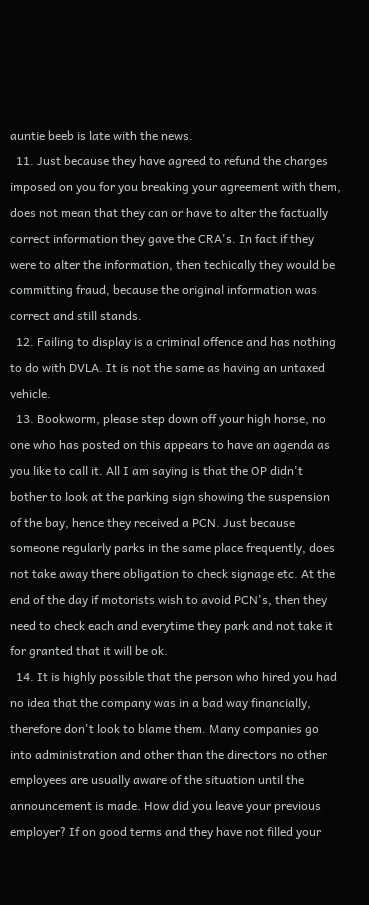auntie beeb is late with the news.
  11. Just because they have agreed to refund the charges imposed on you for you breaking your agreement with them, does not mean that they can or have to alter the factually correct information they gave the CRA's. In fact if they were to alter the information, then techically they would be committing fraud, because the original information was correct and still stands.
  12. Failing to display is a criminal offence and has nothing to do with DVLA. It is not the same as having an untaxed vehicle.
  13. Bookworm, please step down off your high horse, no one who has posted on this appears to have an agenda as you like to call it. All I am saying is that the OP didn't bother to look at the parking sign showing the suspension of the bay, hence they received a PCN. Just because someone regularly parks in the same place frequently, does not take away there obligation to check signage etc. At the end of the day if motorists wish to avoid PCN's, then they need to check each and everytime they park and not take it for granted that it will be ok.
  14. It is highly possible that the person who hired you had no idea that the company was in a bad way financially, therefore don't look to blame them. Many companies go into administration and other than the directors no other employees are usually aware of the situation until the announcement is made. How did you leave your previous employer? If on good terms and they have not filled your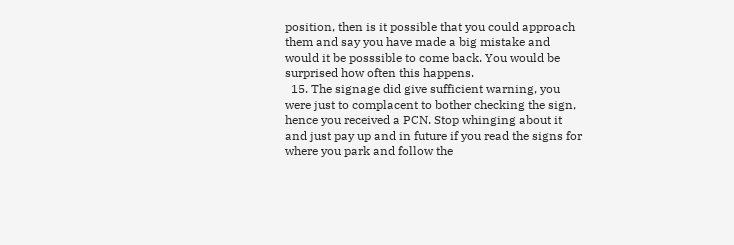position, then is it possible that you could approach them and say you have made a big mistake and would it be posssible to come back. You would be surprised how often this happens.
  15. The signage did give sufficient warning, you were just to complacent to bother checking the sign, hence you received a PCN. Stop whinging about it and just pay up and in future if you read the signs for where you park and follow the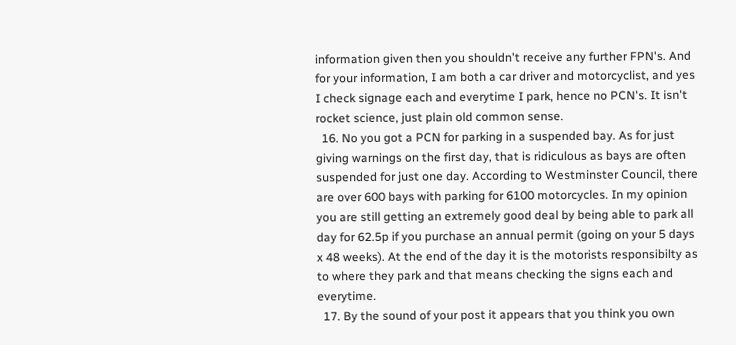information given then you shouldn't receive any further FPN's. And for your information, I am both a car driver and motorcyclist, and yes I check signage each and everytime I park, hence no PCN's. It isn't rocket science, just plain old common sense.
  16. No you got a PCN for parking in a suspended bay. As for just giving warnings on the first day, that is ridiculous as bays are often suspended for just one day. According to Westminster Council, there are over 600 bays with parking for 6100 motorcycles. In my opinion you are still getting an extremely good deal by being able to park all day for 62.5p if you purchase an annual permit (going on your 5 days x 48 weeks). At the end of the day it is the motorists responsibilty as to where they park and that means checking the signs each and everytime.
  17. By the sound of your post it appears that you think you own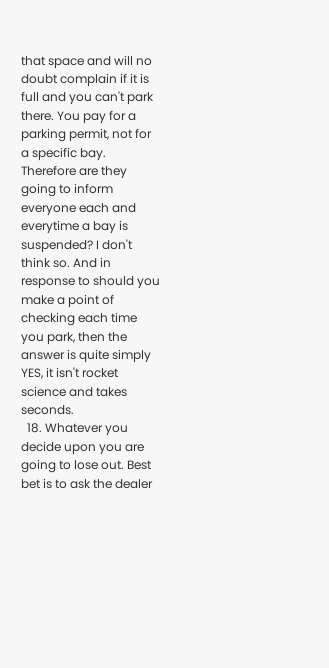that space and will no doubt complain if it is full and you can't park there. You pay for a parking permit, not for a specific bay. Therefore are they going to inform everyone each and everytime a bay is suspended? I don't think so. And in response to should you make a point of checking each time you park, then the answer is quite simply YES, it isn't rocket science and takes seconds.
  18. Whatever you decide upon you are going to lose out. Best bet is to ask the dealer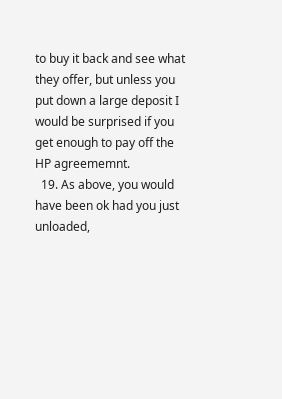to buy it back and see what they offer, but unless you put down a large deposit I would be surprised if you get enough to pay off the HP agreememnt.
  19. As above, you would have been ok had you just unloaded,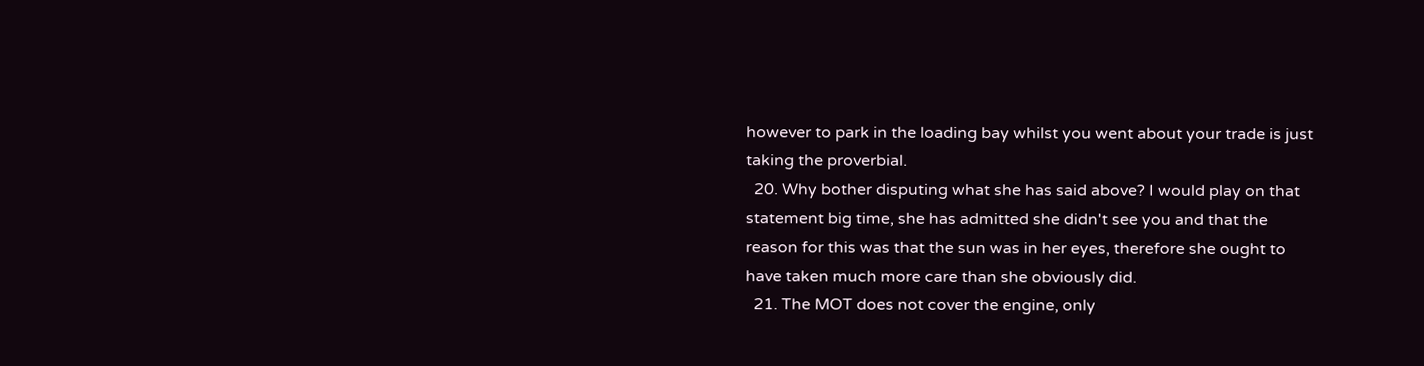however to park in the loading bay whilst you went about your trade is just taking the proverbial.
  20. Why bother disputing what she has said above? I would play on that statement big time, she has admitted she didn't see you and that the reason for this was that the sun was in her eyes, therefore she ought to have taken much more care than she obviously did.
  21. The MOT does not cover the engine, only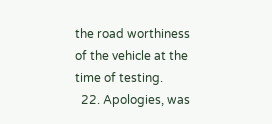the road worthiness of the vehicle at the time of testing.
  22. Apologies, was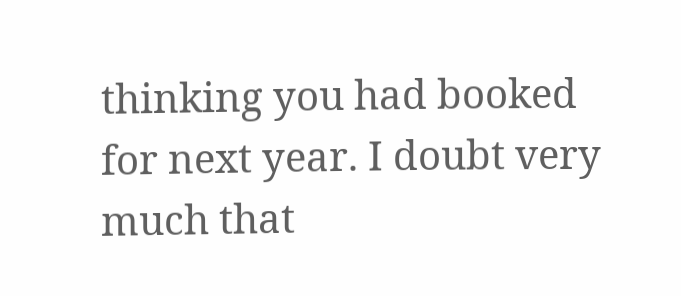thinking you had booked for next year. I doubt very much that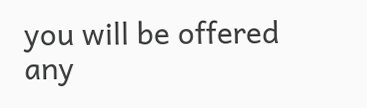you will be offered any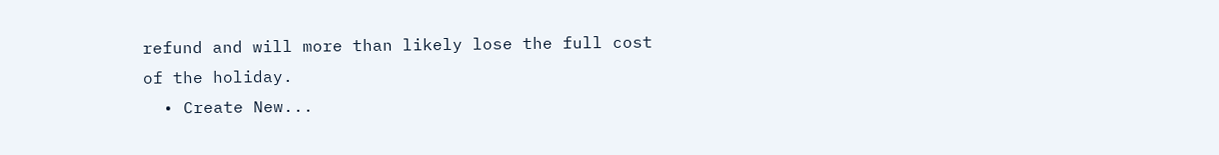refund and will more than likely lose the full cost of the holiday.
  • Create New...